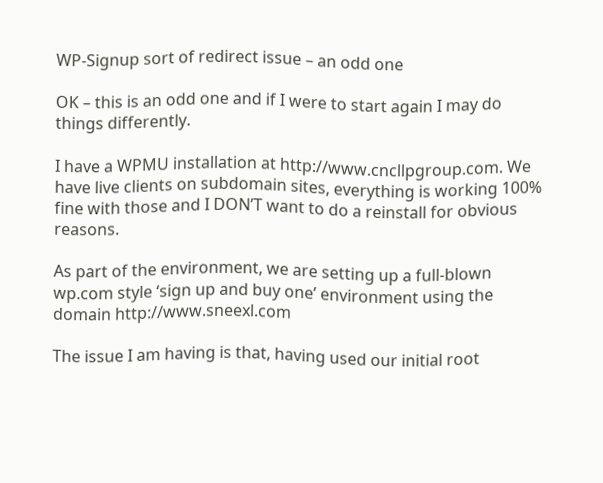WP-Signup sort of redirect issue – an odd one

OK – this is an odd one and if I were to start again I may do things differently.

I have a WPMU installation at http://www.cncllpgroup.com. We have live clients on subdomain sites, everything is working 100% fine with those and I DON’T want to do a reinstall for obvious reasons.

As part of the environment, we are setting up a full-blown wp.com style ‘sign up and buy one’ environment using the domain http://www.sneexl.com

The issue I am having is that, having used our initial root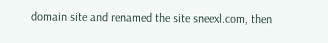domain site and renamed the site sneexl.com, then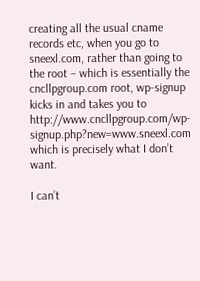creating all the usual cname records etc, when you go to sneexl.com, rather than going to the root – which is essentially the cncllpgroup.com root, wp-signup kicks in and takes you to http://www.cncllpgroup.com/wp-signup.php?new=www.sneexl.com which is precisely what I don’t want.

I can’t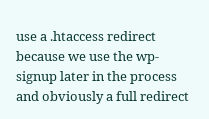use a .htaccess redirect because we use the wp-signup later in the process and obviously a full redirect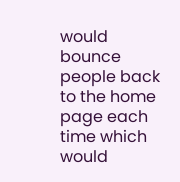would bounce people back to the home page each time which would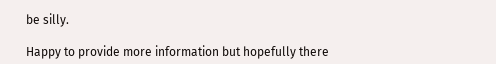be silly.

Happy to provide more information but hopefully there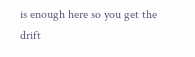is enough here so you get the drift